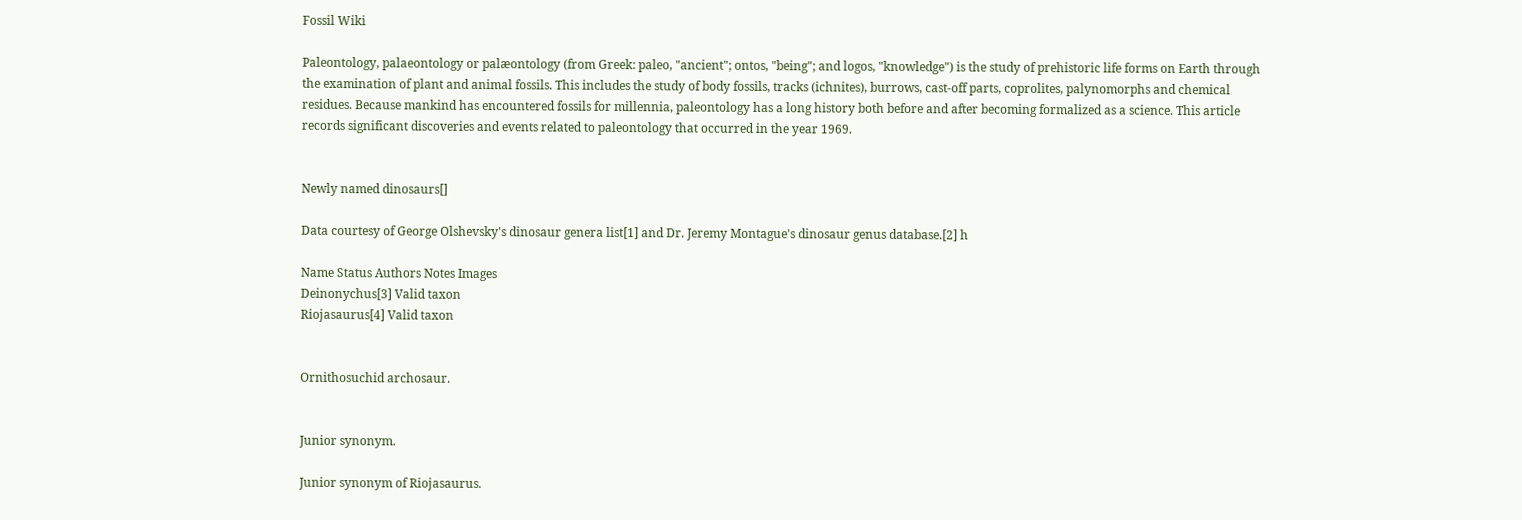Fossil Wiki

Paleontology, palaeontology or palæontology (from Greek: paleo, "ancient"; ontos, "being"; and logos, "knowledge") is the study of prehistoric life forms on Earth through the examination of plant and animal fossils. This includes the study of body fossils, tracks (ichnites), burrows, cast-off parts, coprolites, palynomorphs and chemical residues. Because mankind has encountered fossils for millennia, paleontology has a long history both before and after becoming formalized as a science. This article records significant discoveries and events related to paleontology that occurred in the year 1969.


Newly named dinosaurs[]

Data courtesy of George Olshevsky's dinosaur genera list[1] and Dr. Jeremy Montague's dinosaur genus database.[2] h

Name Status Authors Notes Images
Deinonychus[3] Valid taxon
Riojasaurus[4] Valid taxon


Ornithosuchid archosaur.


Junior synonym.

Junior synonym of Riojasaurus.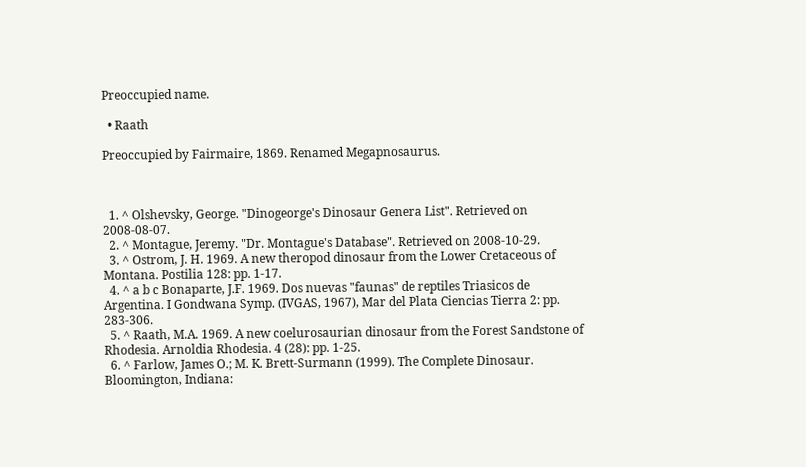Preoccupied name.

  • Raath

Preoccupied by Fairmaire, 1869. Renamed Megapnosaurus.



  1. ^ Olshevsky, George. "Dinogeorge's Dinosaur Genera List". Retrieved on 2008-08-07.
  2. ^ Montague, Jeremy. "Dr. Montague's Database". Retrieved on 2008-10-29.
  3. ^ Ostrom, J. H. 1969. A new theropod dinosaur from the Lower Cretaceous of Montana. Postilia 128: pp. 1-17.
  4. ^ a b c Bonaparte, J.F. 1969. Dos nuevas "faunas" de reptiles Triasicos de Argentina. I Gondwana Symp. (IVGAS, 1967), Mar del Plata Ciencias Tierra 2: pp. 283-306.
  5. ^ Raath, M.A. 1969. A new coelurosaurian dinosaur from the Forest Sandstone of Rhodesia. Arnoldia Rhodesia. 4 (28): pp. 1-25.
  6. ^ Farlow, James O.; M. K. Brett-Surmann (1999). The Complete Dinosaur. Bloomington, Indiana: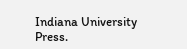Indiana University Press.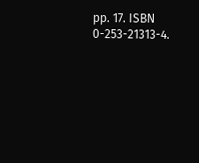pp. 17. ISBN 0-253-21313-4.